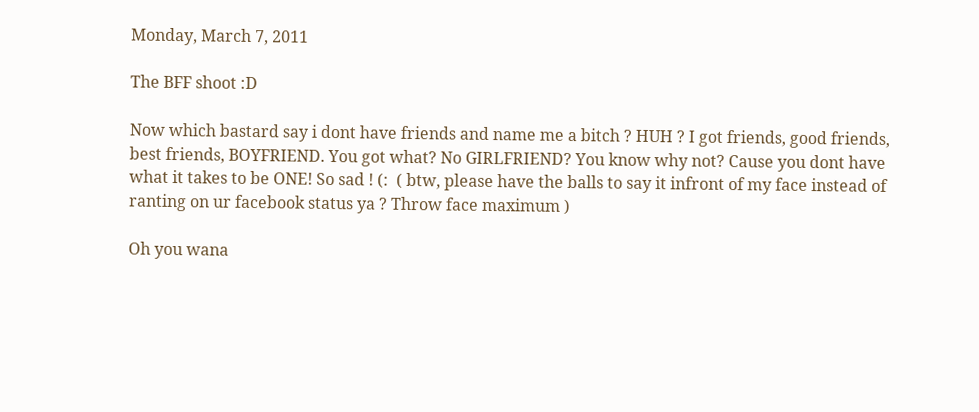Monday, March 7, 2011

The BFF shoot :D

Now which bastard say i dont have friends and name me a bitch ? HUH ? I got friends, good friends, best friends, BOYFRIEND. You got what? No GIRLFRIEND? You know why not? Cause you dont have what it takes to be ONE! So sad ! (:  ( btw, please have the balls to say it infront of my face instead of ranting on ur facebook status ya ? Throw face maximum )

Oh you wana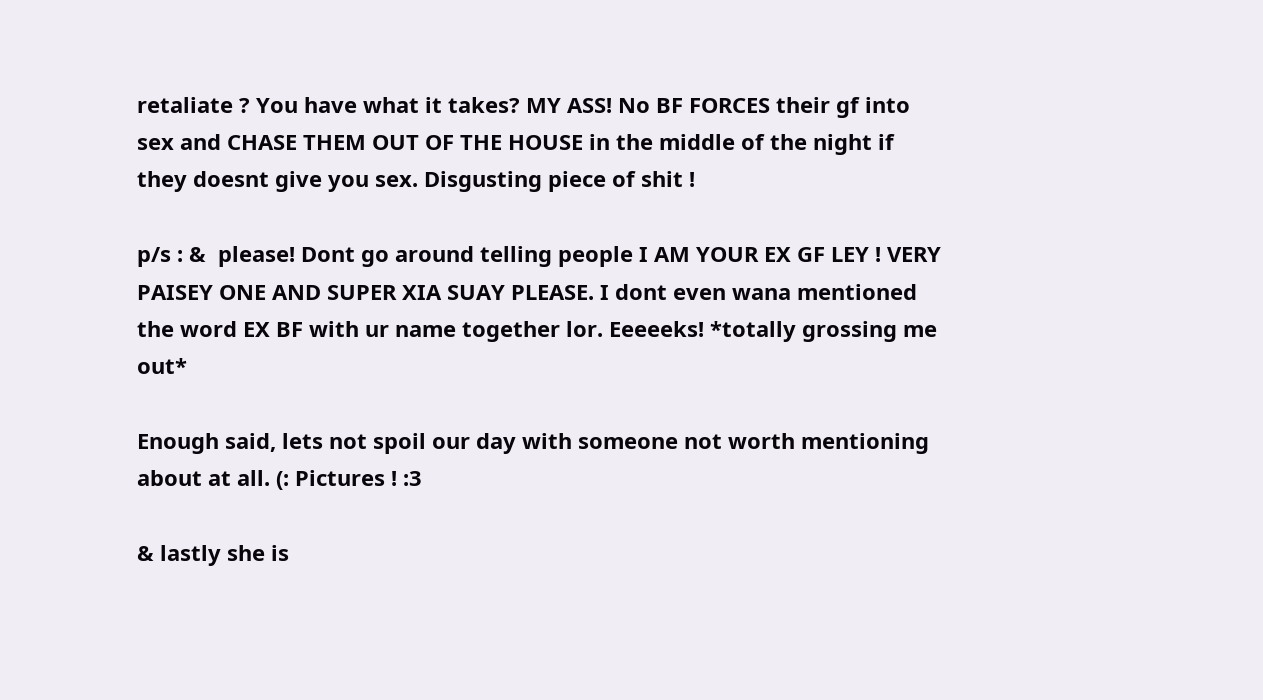retaliate ? You have what it takes? MY ASS! No BF FORCES their gf into sex and CHASE THEM OUT OF THE HOUSE in the middle of the night if they doesnt give you sex. Disgusting piece of shit !

p/s : &  please! Dont go around telling people I AM YOUR EX GF LEY ! VERY PAISEY ONE AND SUPER XIA SUAY PLEASE. I dont even wana mentioned the word EX BF with ur name together lor. Eeeeeks! *totally grossing me out*

Enough said, lets not spoil our day with someone not worth mentioning about at all. (: Pictures ! :3

& lastly she is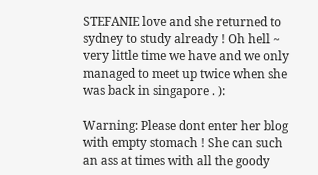STEFANIE love and she returned to sydney to study already ! Oh hell ~ very little time we have and we only managed to meet up twice when she was back in singapore . ):

Warning: Please dont enter her blog with empty stomach ! She can such an ass at times with all the goody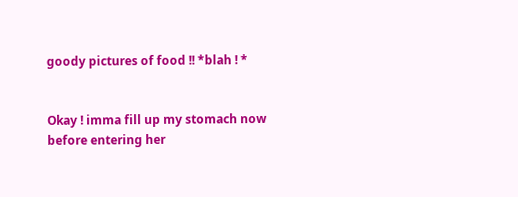goody pictures of food !! *blah ! *


Okay ! imma fill up my stomach now before entering her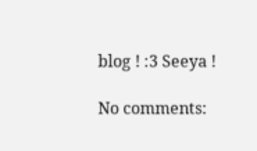blog ! :3 Seeya !

No comments: